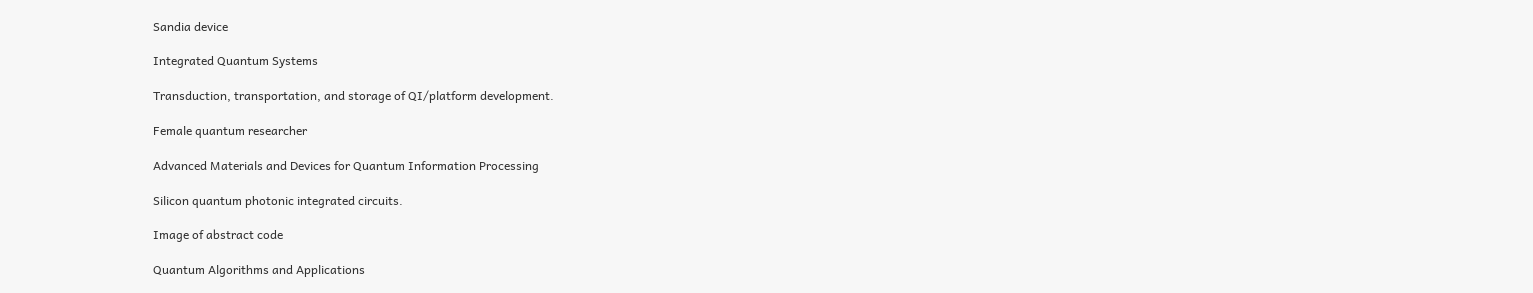Sandia device

Integrated Quantum Systems

Transduction, transportation, and storage of QI/platform development.

Female quantum researcher

Advanced Materials and Devices for Quantum Information Processing

Silicon quantum photonic integrated circuits.

Image of abstract code

Quantum Algorithms and Applications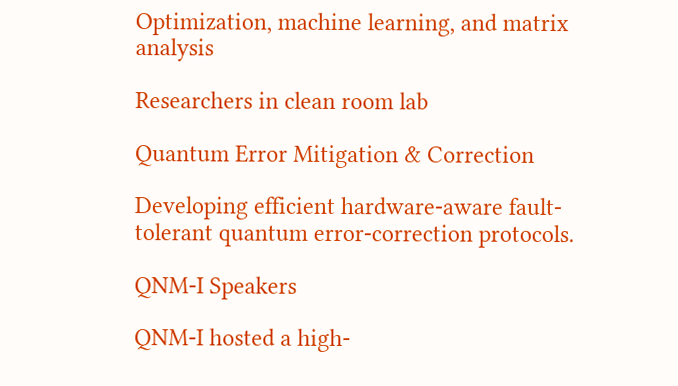Optimization, machine learning, and matrix analysis

Researchers in clean room lab

Quantum Error Mitigation & Correction

Developing efficient hardware-aware fault-tolerant quantum error-correction protocols.

QNM-I Speakers

QNM-I hosted a high-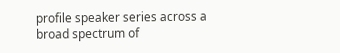profile speaker series across a broad spectrum of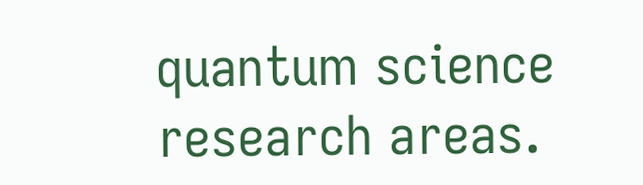quantum science research areas.